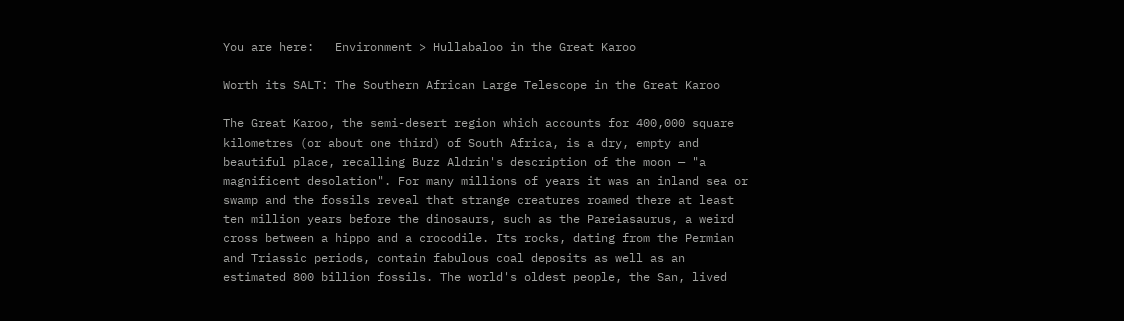You are here:   Environment > Hullabaloo in the Great Karoo

Worth its SALT: The Southern African Large Telescope in the Great Karoo

The Great Karoo, the semi-desert region which accounts for 400,000 square kilometres (or about one third) of South Africa, is a dry, empty and beautiful place, recalling Buzz Aldrin's description of the moon — "a magnificent desolation". For many millions of years it was an inland sea or swamp and the fossils reveal that strange creatures roamed there at least ten million years before the dinosaurs, such as the Pareiasaurus, a weird cross between a hippo and a crocodile. Its rocks, dating from the Permian and Triassic periods, contain fabulous coal deposits as well as an estimated 800 billion fossils. The world's oldest people, the San, lived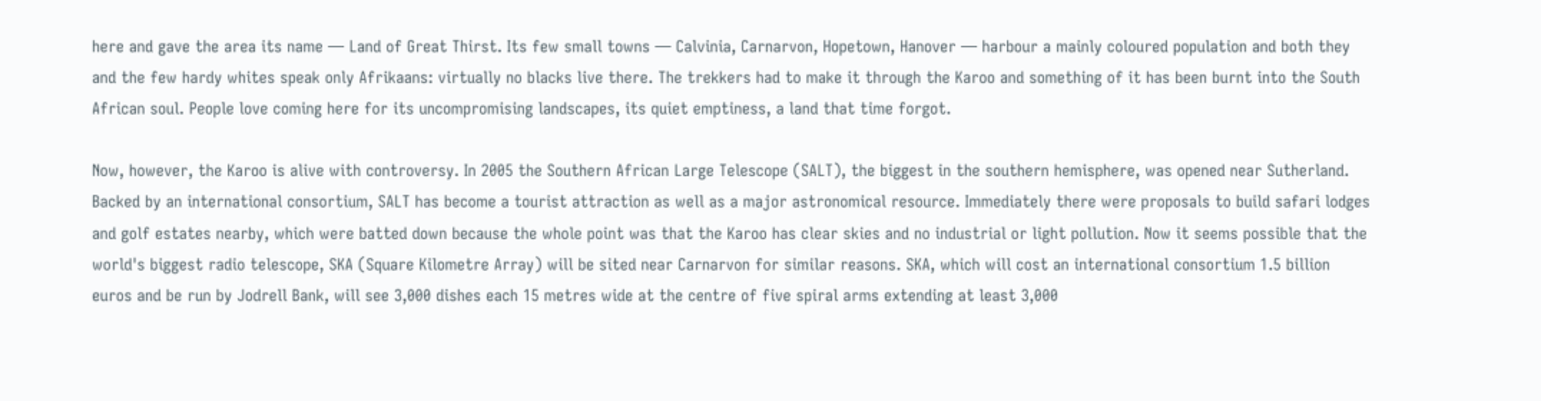here and gave the area its name — Land of Great Thirst. Its few small towns — Calvinia, Carnarvon, Hopetown, Hanover — harbour a mainly coloured population and both they and the few hardy whites speak only Afrikaans: virtually no blacks live there. The trekkers had to make it through the Karoo and something of it has been burnt into the South African soul. People love coming here for its uncompromising landscapes, its quiet emptiness, a land that time forgot.

Now, however, the Karoo is alive with controversy. In 2005 the Southern African Large Telescope (SALT), the biggest in the southern hemisphere, was opened near Sutherland. Backed by an international consortium, SALT has become a tourist attraction as well as a major astronomical resource. Immediately there were proposals to build safari lodges and golf estates nearby, which were batted down because the whole point was that the Karoo has clear skies and no industrial or light pollution. Now it seems possible that the world's biggest radio telescope, SKA (Square Kilometre Array) will be sited near Carnarvon for similar reasons. SKA, which will cost an international consortium 1.5 billion euros and be run by Jodrell Bank, will see 3,000 dishes each 15 metres wide at the centre of five spiral arms extending at least 3,000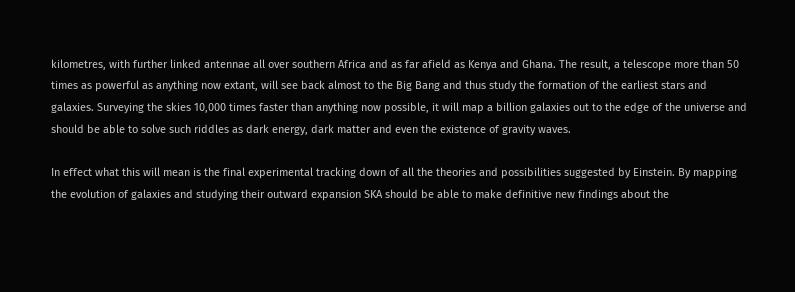kilometres, with further linked antennae all over southern Africa and as far afield as Kenya and Ghana. The result, a telescope more than 50 times as powerful as anything now extant, will see back almost to the Big Bang and thus study the formation of the earliest stars and galaxies. Surveying the skies 10,000 times faster than anything now possible, it will map a billion galaxies out to the edge of the universe and should be able to solve such riddles as dark energy, dark matter and even the existence of gravity waves.

In effect what this will mean is the final experimental tracking down of all the theories and possibilities suggested by Einstein. By mapping the evolution of galaxies and studying their outward expansion SKA should be able to make definitive new findings about the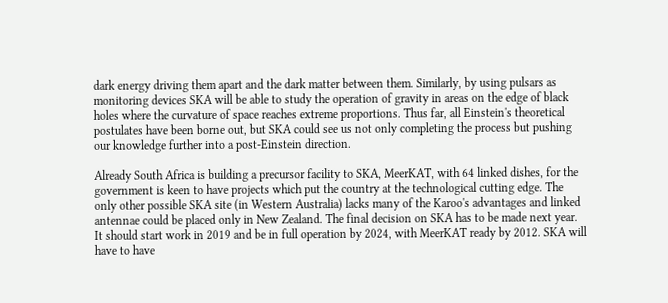dark energy driving them apart and the dark matter between them. Similarly, by using pulsars as monitoring devices SKA will be able to study the operation of gravity in areas on the edge of black holes where the curvature of space reaches extreme proportions. Thus far, all Einstein's theoretical postulates have been borne out, but SKA could see us not only completing the process but pushing our knowledge further into a post-Einstein direction.

Already South Africa is building a precursor facility to SKA, MeerKAT, with 64 linked dishes, for the government is keen to have projects which put the country at the technological cutting edge. The only other possible SKA site (in Western Australia) lacks many of the Karoo's advantages and linked antennae could be placed only in New Zealand. The final decision on SKA has to be made next year. It should start work in 2019 and be in full operation by 2024, with MeerKAT ready by 2012. SKA will have to have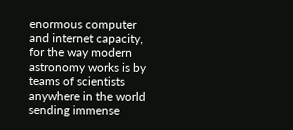enormous computer and internet capacity, for the way modern astronomy works is by teams of scientists anywhere in the world sending immense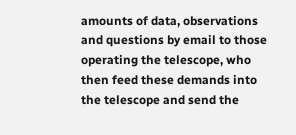amounts of data, observations and questions by email to those operating the telescope, who then feed these demands into the telescope and send the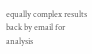equally complex results back by email for analysis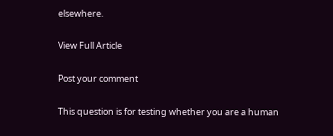elsewhere.

View Full Article

Post your comment

This question is for testing whether you are a human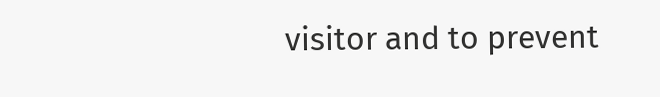visitor and to prevent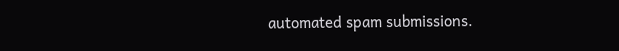automated spam submissions.